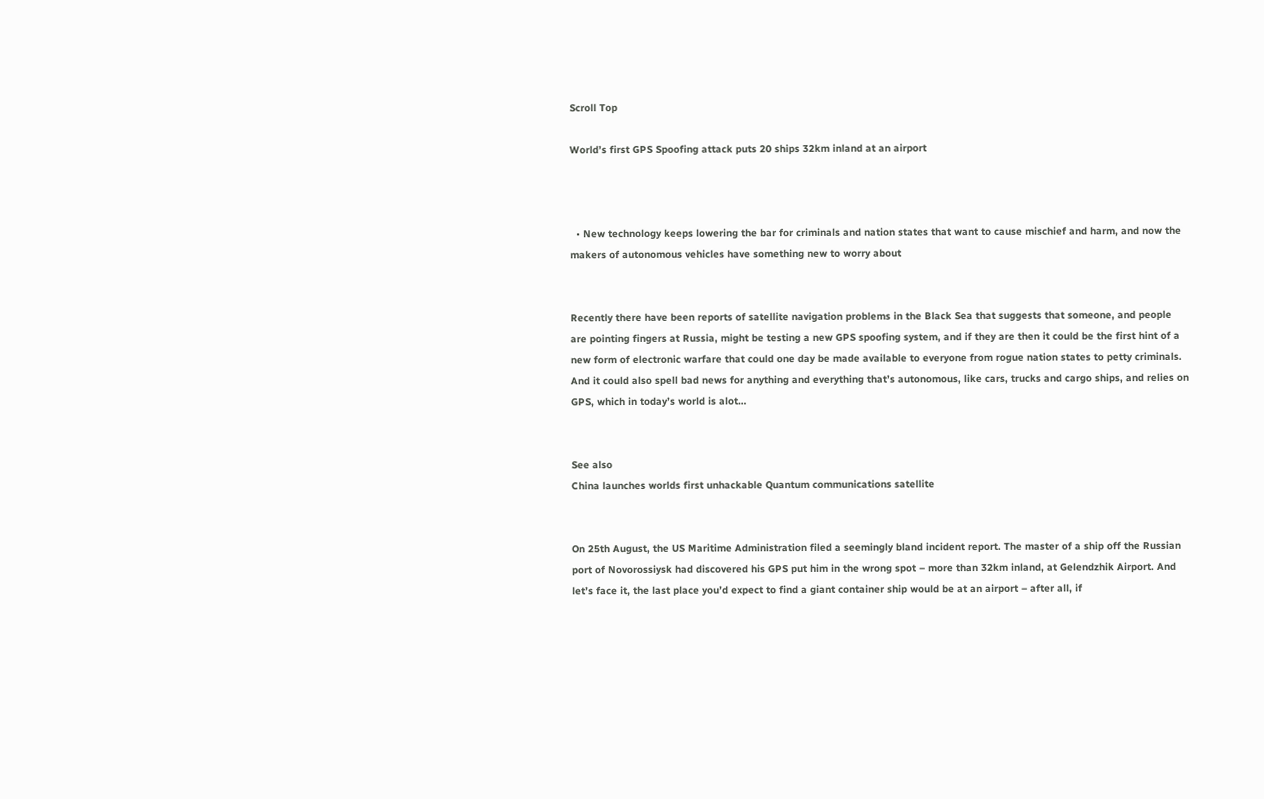Scroll Top

World’s first GPS Spoofing attack puts 20 ships 32km inland at an airport



  • New technology keeps lowering the bar for criminals and nation states that want to cause mischief and harm, and now the makers of autonomous vehicles have something new to worry about


Recently there have been reports of satellite navigation problems in the Black Sea that suggests that someone, and people are pointing fingers at Russia, might be testing a new GPS spoofing system, and if they are then it could be the first hint of a new form of electronic warfare that could one day be made available to everyone from rogue nation states to petty criminals. And it could also spell bad news for anything and everything that’s autonomous, like cars, trucks and cargo ships, and relies on GPS, which in today’s world is alot…


See also
China launches worlds first unhackable Quantum communications satellite


On 25th August, the US Maritime Administration filed a seemingly bland incident report. The master of a ship off the Russian port of Novorossiysk had discovered his GPS put him in the wrong spot – more than 32km inland, at Gelendzhik Airport. And let’s face it, the last place you’d expect to find a giant container ship would be at an airport – after all, if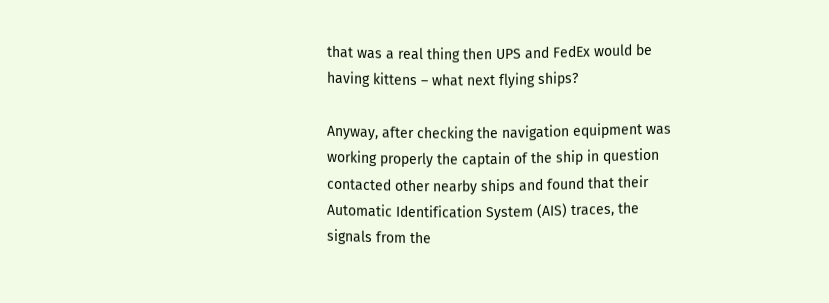that was a real thing then UPS and FedEx would be having kittens – what next flying ships?

Anyway, after checking the navigation equipment was working properly the captain of the ship in question contacted other nearby ships and found that their Automatic Identification System (AIS) traces, the signals from the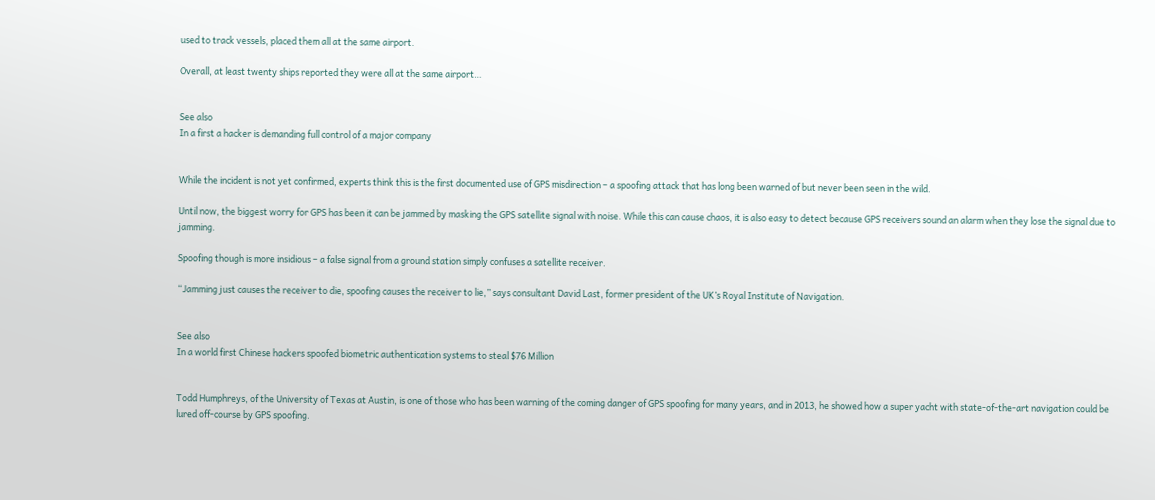used to track vessels, placed them all at the same airport.

Overall, at least twenty ships reported they were all at the same airport…


See also
In a first a hacker is demanding full control of a major company


While the incident is not yet confirmed, experts think this is the first documented use of GPS misdirection – a spoofing attack that has long been warned of but never been seen in the wild.

Until now, the biggest worry for GPS has been it can be jammed by masking the GPS satellite signal with noise. While this can cause chaos, it is also easy to detect because GPS receivers sound an alarm when they lose the signal due to jamming.

Spoofing though is more insidious – a false signal from a ground station simply confuses a satellite receiver.

“Jamming just causes the receiver to die, spoofing causes the receiver to lie,” says consultant David Last, former president of the UK’s Royal Institute of Navigation.


See also
In a world first Chinese hackers spoofed biometric authentication systems to steal $76 Million


Todd Humphreys, of the University of Texas at Austin, is one of those who has been warning of the coming danger of GPS spoofing for many years, and in 2013, he showed how a super yacht with state-of-the-art navigation could be lured off-course by GPS spoofing.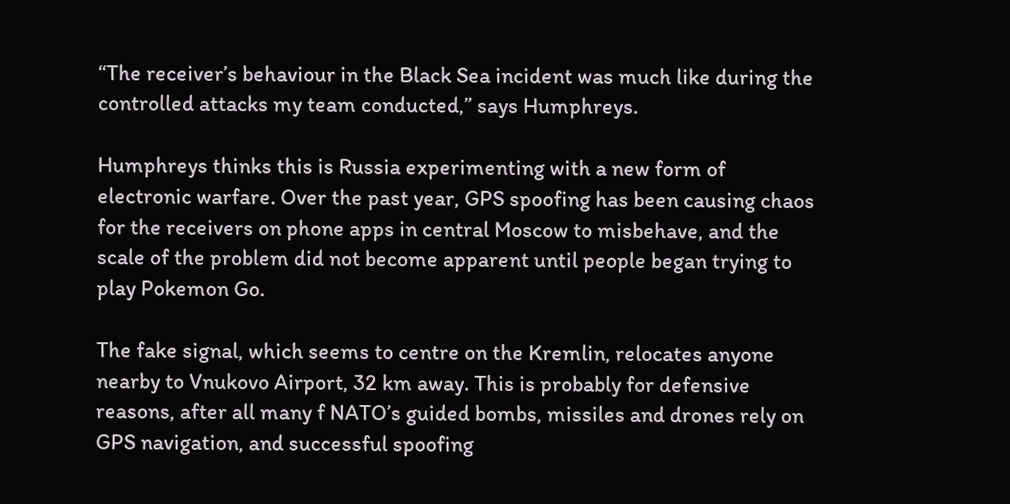“The receiver’s behaviour in the Black Sea incident was much like during the controlled attacks my team conducted,” says Humphreys.

Humphreys thinks this is Russia experimenting with a new form of electronic warfare. Over the past year, GPS spoofing has been causing chaos for the receivers on phone apps in central Moscow to misbehave, and the scale of the problem did not become apparent until people began trying to play Pokemon Go.

The fake signal, which seems to centre on the Kremlin, relocates anyone nearby to Vnukovo Airport, 32 km away. This is probably for defensive reasons, after all many f NATO’s guided bombs, missiles and drones rely on GPS navigation, and successful spoofing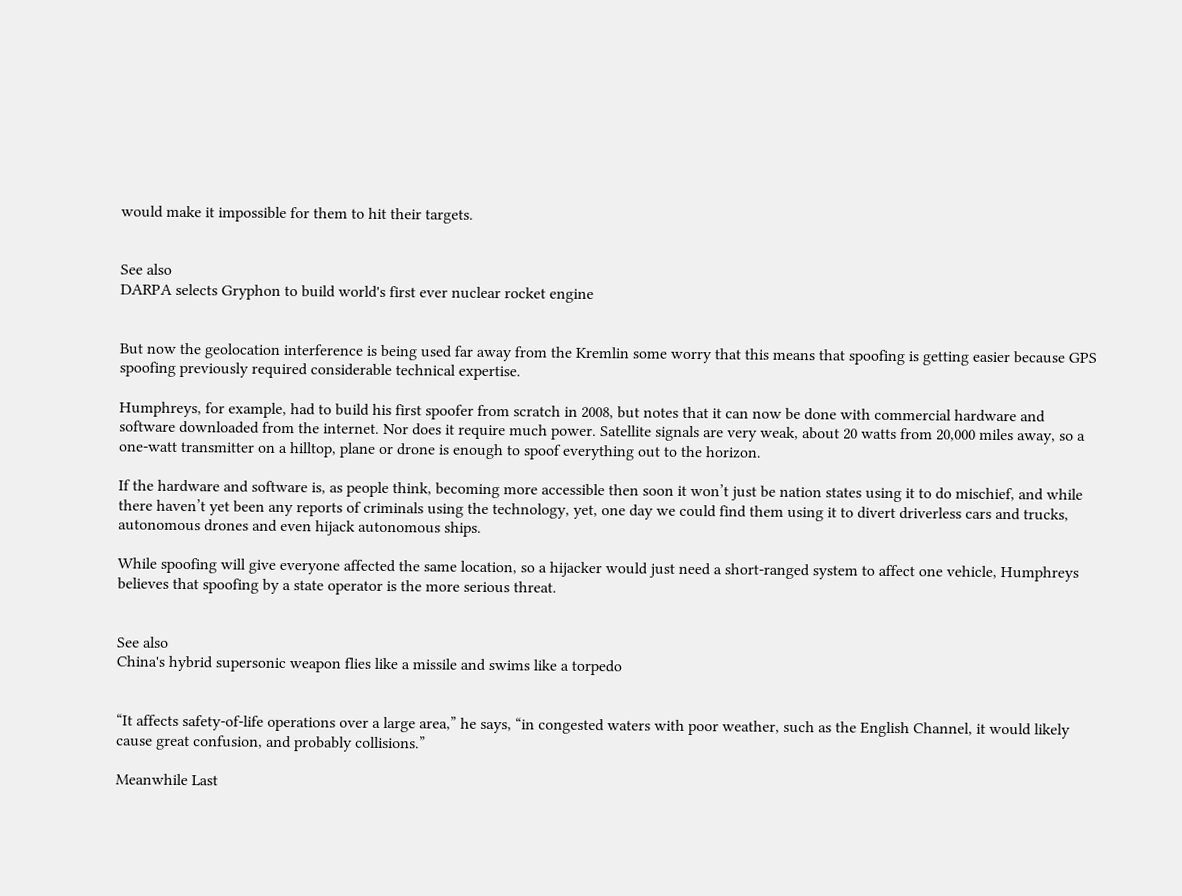would make it impossible for them to hit their targets.


See also
DARPA selects Gryphon to build world's first ever nuclear rocket engine


But now the geolocation interference is being used far away from the Kremlin some worry that this means that spoofing is getting easier because GPS spoofing previously required considerable technical expertise.

Humphreys, for example, had to build his first spoofer from scratch in 2008, but notes that it can now be done with commercial hardware and software downloaded from the internet. Nor does it require much power. Satellite signals are very weak, about 20 watts from 20,000 miles away, so a one-watt transmitter on a hilltop, plane or drone is enough to spoof everything out to the horizon.

If the hardware and software is, as people think, becoming more accessible then soon it won’t just be nation states using it to do mischief, and while there haven’t yet been any reports of criminals using the technology, yet, one day we could find them using it to divert driverless cars and trucks, autonomous drones and even hijack autonomous ships.

While spoofing will give everyone affected the same location, so a hijacker would just need a short-ranged system to affect one vehicle, Humphreys believes that spoofing by a state operator is the more serious threat.


See also
China's hybrid supersonic weapon flies like a missile and swims like a torpedo


“It affects safety-of-life operations over a large area,” he says, “in congested waters with poor weather, such as the English Channel, it would likely cause great confusion, and probably collisions.”

Meanwhile Last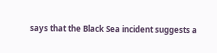says that the Black Sea incident suggests a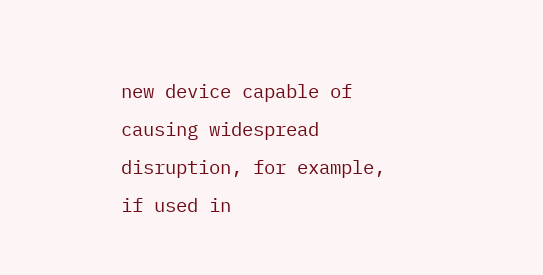new device capable of causing widespread disruption, for example, if used in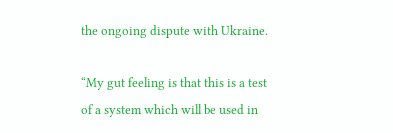the ongoing dispute with Ukraine.

“My gut feeling is that this is a test of a system which will be used in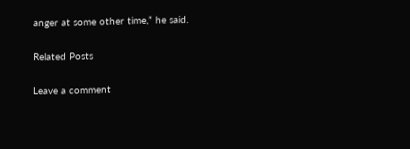anger at some other time,” he said.

Related Posts

Leave a comment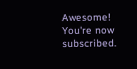Awesome! You're now subscribed.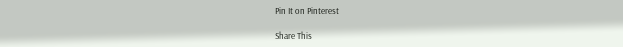Pin It on Pinterest

Share This